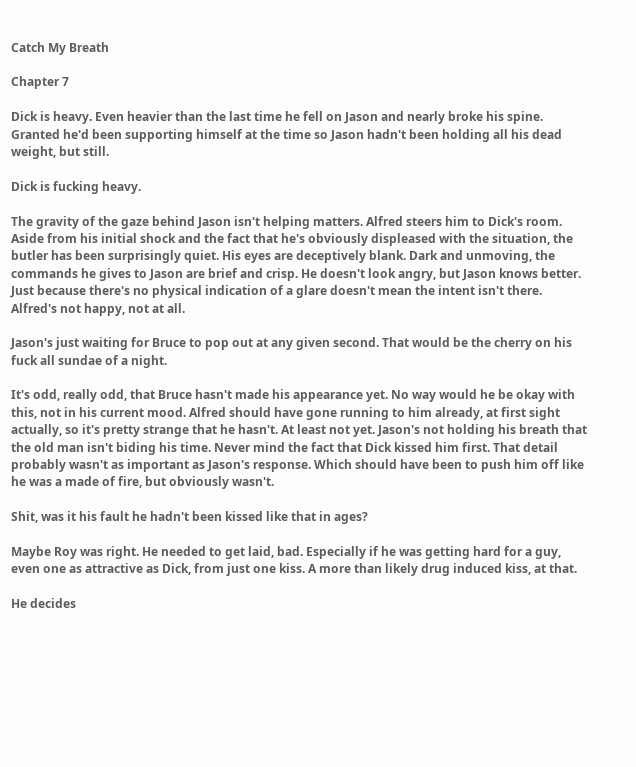Catch My Breath

Chapter 7

Dick is heavy. Even heavier than the last time he fell on Jason and nearly broke his spine. Granted he'd been supporting himself at the time so Jason hadn't been holding all his dead weight, but still.

Dick is fucking heavy.

The gravity of the gaze behind Jason isn't helping matters. Alfred steers him to Dick's room. Aside from his initial shock and the fact that he's obviously displeased with the situation, the butler has been surprisingly quiet. His eyes are deceptively blank. Dark and unmoving, the commands he gives to Jason are brief and crisp. He doesn't look angry, but Jason knows better. Just because there's no physical indication of a glare doesn't mean the intent isn't there. Alfred's not happy, not at all.

Jason's just waiting for Bruce to pop out at any given second. That would be the cherry on his fuck all sundae of a night.

It's odd, really odd, that Bruce hasn't made his appearance yet. No way would he be okay with this, not in his current mood. Alfred should have gone running to him already, at first sight actually, so it's pretty strange that he hasn't. At least not yet. Jason's not holding his breath that the old man isn't biding his time. Never mind the fact that Dick kissed him first. That detail probably wasn't as important as Jason's response. Which should have been to push him off like he was a made of fire, but obviously wasn't.

Shit, was it his fault he hadn't been kissed like that in ages?

Maybe Roy was right. He needed to get laid, bad. Especially if he was getting hard for a guy, even one as attractive as Dick, from just one kiss. A more than likely drug induced kiss, at that.

He decides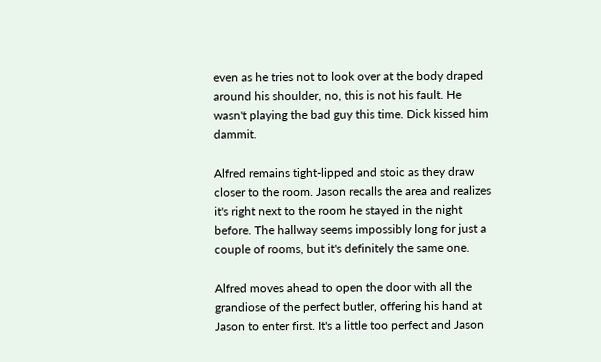even as he tries not to look over at the body draped around his shoulder, no, this is not his fault. He wasn't playing the bad guy this time. Dick kissed him dammit.

Alfred remains tight-lipped and stoic as they draw closer to the room. Jason recalls the area and realizes it's right next to the room he stayed in the night before. The hallway seems impossibly long for just a couple of rooms, but it's definitely the same one.

Alfred moves ahead to open the door with all the grandiose of the perfect butler, offering his hand at Jason to enter first. It's a little too perfect and Jason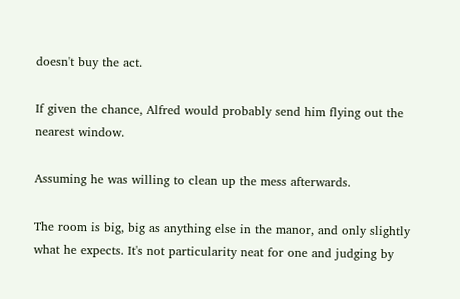doesn't buy the act.

If given the chance, Alfred would probably send him flying out the nearest window.

Assuming he was willing to clean up the mess afterwards.

The room is big, big as anything else in the manor, and only slightly what he expects. It's not particularity neat for one and judging by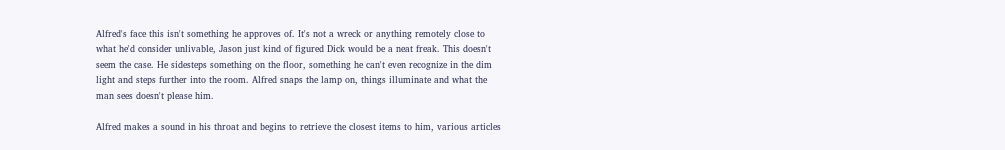Alfred's face this isn't something he approves of. It's not a wreck or anything remotely close to what he'd consider unlivable, Jason just kind of figured Dick would be a neat freak. This doesn't seem the case. He sidesteps something on the floor, something he can't even recognize in the dim light and steps further into the room. Alfred snaps the lamp on, things illuminate and what the man sees doesn't please him.

Alfred makes a sound in his throat and begins to retrieve the closest items to him, various articles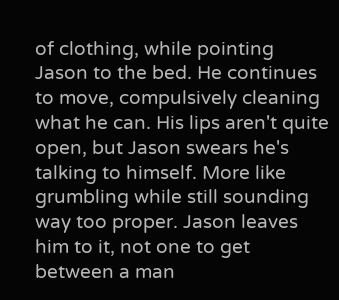of clothing, while pointing Jason to the bed. He continues to move, compulsively cleaning what he can. His lips aren't quite open, but Jason swears he's talking to himself. More like grumbling while still sounding way too proper. Jason leaves him to it, not one to get between a man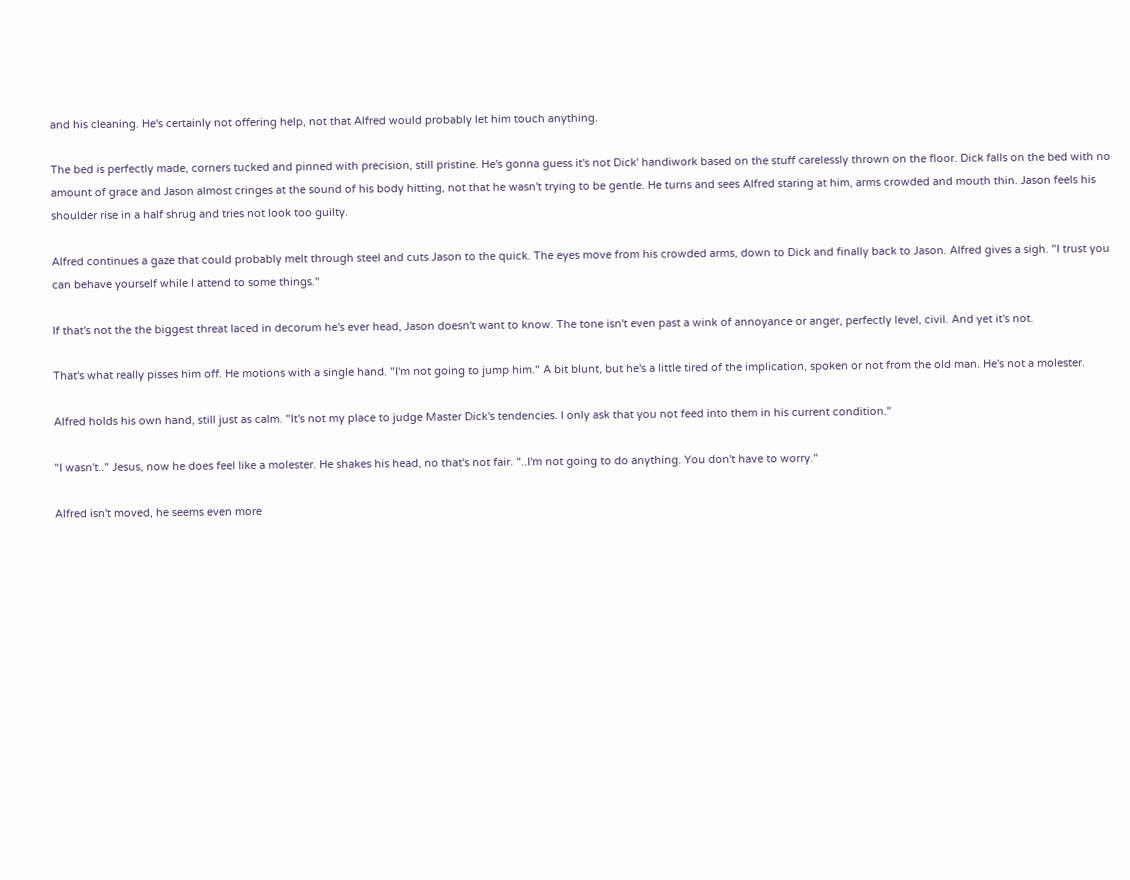and his cleaning. He's certainly not offering help, not that Alfred would probably let him touch anything.

The bed is perfectly made, corners tucked and pinned with precision, still pristine. He's gonna guess it's not Dick' handiwork based on the stuff carelessly thrown on the floor. Dick falls on the bed with no amount of grace and Jason almost cringes at the sound of his body hitting, not that he wasn't trying to be gentle. He turns and sees Alfred staring at him, arms crowded and mouth thin. Jason feels his shoulder rise in a half shrug and tries not look too guilty.

Alfred continues a gaze that could probably melt through steel and cuts Jason to the quick. The eyes move from his crowded arms, down to Dick and finally back to Jason. Alfred gives a sigh. "I trust you can behave yourself while I attend to some things."

If that's not the the biggest threat laced in decorum he's ever head, Jason doesn't want to know. The tone isn't even past a wink of annoyance or anger, perfectly level, civil. And yet it's not.

That's what really pisses him off. He motions with a single hand. "I'm not going to jump him." A bit blunt, but he's a little tired of the implication, spoken or not from the old man. He's not a molester.

Alfred holds his own hand, still just as calm. "It's not my place to judge Master Dick's tendencies. I only ask that you not feed into them in his current condition."

"I wasn't.." Jesus, now he does feel like a molester. He shakes his head, no that's not fair. "..I'm not going to do anything. You don't have to worry."

Alfred isn't moved, he seems even more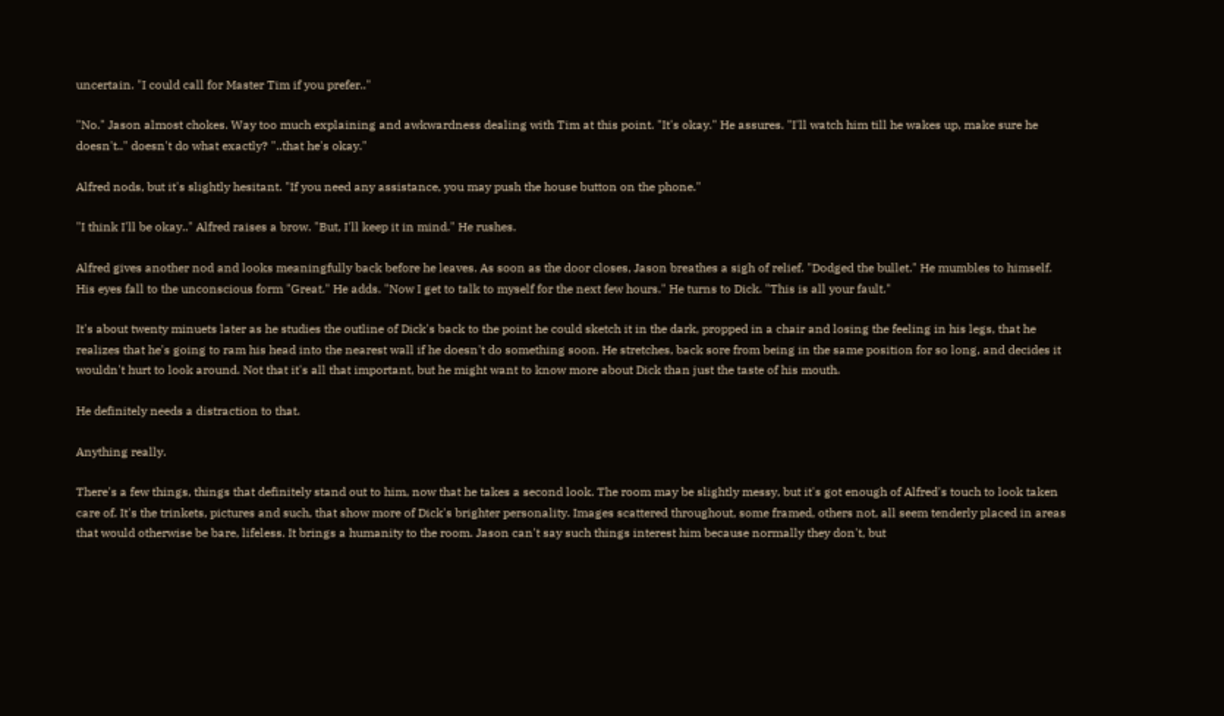uncertain. "I could call for Master Tim if you prefer.."

"No." Jason almost chokes. Way too much explaining and awkwardness dealing with Tim at this point. "It's okay." He assures. "I'll watch him till he wakes up, make sure he doesn't.." doesn't do what exactly? "..that he's okay."

Alfred nods, but it's slightly hesitant. "If you need any assistance, you may push the house button on the phone."

"I think I'll be okay.." Alfred raises a brow. "But, I'll keep it in mind." He rushes.

Alfred gives another nod and looks meaningfully back before he leaves. As soon as the door closes, Jason breathes a sigh of relief. "Dodged the bullet." He mumbles to himself. His eyes fall to the unconscious form "Great." He adds. "Now I get to talk to myself for the next few hours." He turns to Dick. "This is all your fault."

It's about twenty minuets later as he studies the outline of Dick's back to the point he could sketch it in the dark, propped in a chair and losing the feeling in his legs, that he realizes that he's going to ram his head into the nearest wall if he doesn't do something soon. He stretches, back sore from being in the same position for so long, and decides it wouldn't hurt to look around. Not that it's all that important, but he might want to know more about Dick than just the taste of his mouth.

He definitely needs a distraction to that.

Anything really.

There's a few things, things that definitely stand out to him, now that he takes a second look. The room may be slightly messy, but it's got enough of Alfred's touch to look taken care of. It's the trinkets, pictures and such, that show more of Dick's brighter personality. Images scattered throughout, some framed, others not, all seem tenderly placed in areas that would otherwise be bare, lifeless. It brings a humanity to the room. Jason can't say such things interest him because normally they don't, but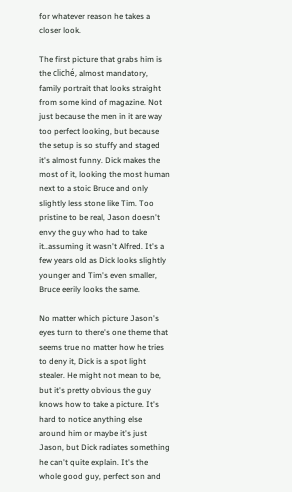for whatever reason he takes a closer look.

The first picture that grabs him is the cliché, almost mandatory, family portrait that looks straight from some kind of magazine. Not just because the men in it are way too perfect looking, but because the setup is so stuffy and staged it's almost funny. Dick makes the most of it, looking the most human next to a stoic Bruce and only slightly less stone like Tim. Too pristine to be real, Jason doesn't envy the guy who had to take it..assuming it wasn't Alfred. It's a few years old as Dick looks slightly younger and Tim's even smaller, Bruce eerily looks the same.

No matter which picture Jason's eyes turn to there's one theme that seems true no matter how he tries to deny it, Dick is a spot light stealer. He might not mean to be, but it's pretty obvious the guy knows how to take a picture. It's hard to notice anything else around him or maybe it's just Jason, but Dick radiates something he can't quite explain. It's the whole good guy, perfect son and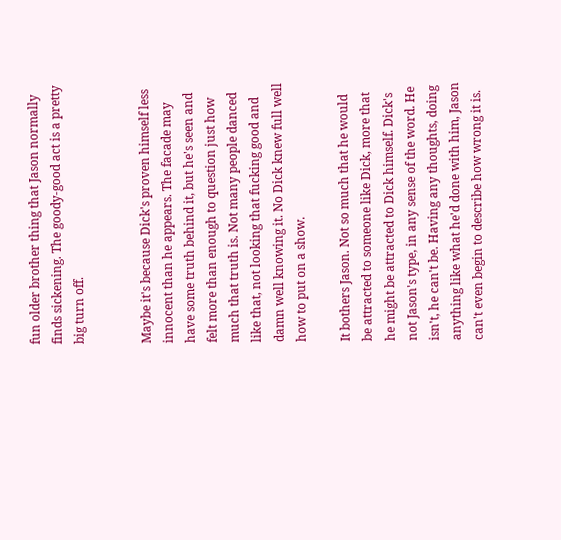fun older brother thing that Jason normally finds sickening. The goody-good act is a pretty big turn off.


Maybe it's because Dick's proven himself less innocent than he appears. The facade may have some truth behind it, but he's seen and felt more than enough to question just how much that truth is. Not many people danced like that, not looking that fucking good and damn well knowing it. No Dick knew full well how to put on a show.

It bothers Jason. Not so much that he would be attracted to someone like Dick, more that he might be attracted to Dick himself. Dick's not Jason's type, in any sense of the word. He isn't, he can't be. Having any thoughts, doing anything like what he'd done with him, Jason can't even begin to describe how wrong it is.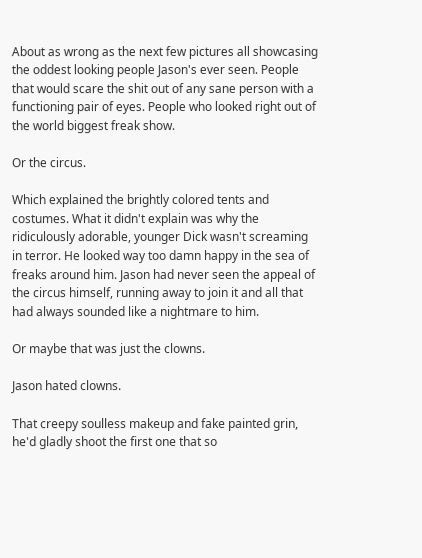About as wrong as the next few pictures all showcasing the oddest looking people Jason's ever seen. People that would scare the shit out of any sane person with a functioning pair of eyes. People who looked right out of the world biggest freak show.

Or the circus.

Which explained the brightly colored tents and costumes. What it didn't explain was why the ridiculously adorable, younger Dick wasn't screaming in terror. He looked way too damn happy in the sea of freaks around him. Jason had never seen the appeal of the circus himself, running away to join it and all that had always sounded like a nightmare to him.

Or maybe that was just the clowns.

Jason hated clowns.

That creepy soulless makeup and fake painted grin, he'd gladly shoot the first one that so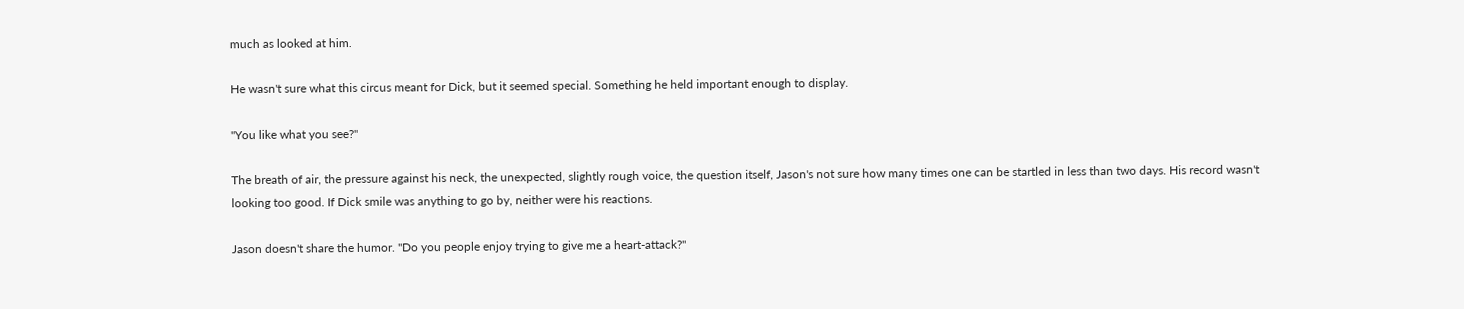much as looked at him.

He wasn't sure what this circus meant for Dick, but it seemed special. Something he held important enough to display.

"You like what you see?"

The breath of air, the pressure against his neck, the unexpected, slightly rough voice, the question itself, Jason's not sure how many times one can be startled in less than two days. His record wasn't looking too good. If Dick smile was anything to go by, neither were his reactions.

Jason doesn't share the humor. "Do you people enjoy trying to give me a heart-attack?"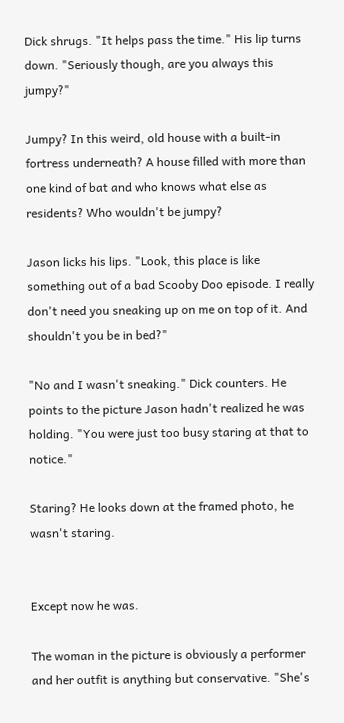Dick shrugs. "It helps pass the time." His lip turns down. "Seriously though, are you always this jumpy?"

Jumpy? In this weird, old house with a built-in fortress underneath? A house filled with more than one kind of bat and who knows what else as residents? Who wouldn't be jumpy?

Jason licks his lips. "Look, this place is like something out of a bad Scooby Doo episode. I really don't need you sneaking up on me on top of it. And shouldn't you be in bed?"

"No and I wasn't sneaking." Dick counters. He points to the picture Jason hadn't realized he was holding. "You were just too busy staring at that to notice."

Staring? He looks down at the framed photo, he wasn't staring.


Except now he was.

The woman in the picture is obviously a performer and her outfit is anything but conservative. "She's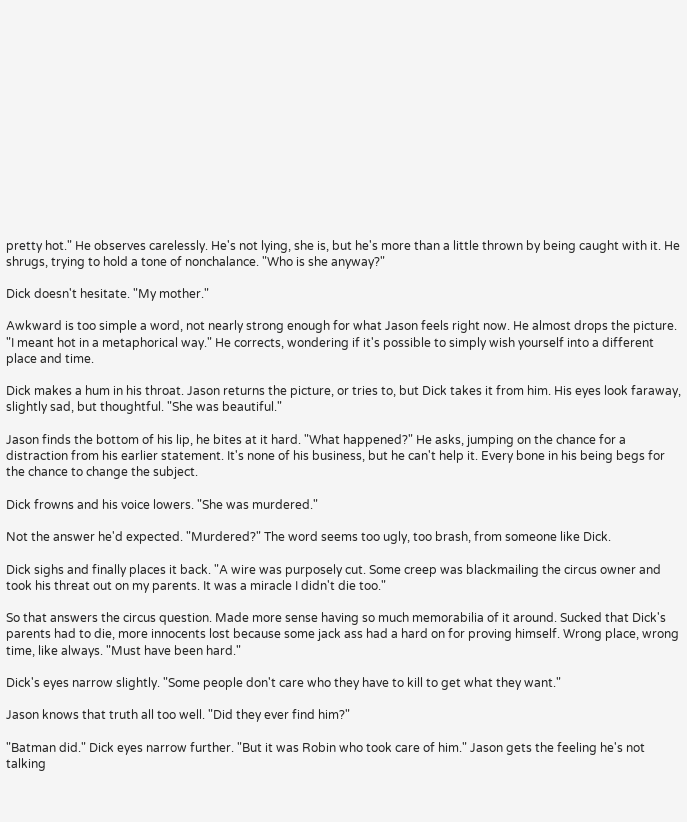pretty hot." He observes carelessly. He's not lying, she is, but he's more than a little thrown by being caught with it. He shrugs, trying to hold a tone of nonchalance. "Who is she anyway?"

Dick doesn't hesitate. "My mother."

Awkward is too simple a word, not nearly strong enough for what Jason feels right now. He almost drops the picture. "I meant hot in a metaphorical way." He corrects, wondering if it's possible to simply wish yourself into a different place and time.

Dick makes a hum in his throat. Jason returns the picture, or tries to, but Dick takes it from him. His eyes look faraway, slightly sad, but thoughtful. "She was beautiful."

Jason finds the bottom of his lip, he bites at it hard. "What happened?" He asks, jumping on the chance for a distraction from his earlier statement. It's none of his business, but he can't help it. Every bone in his being begs for the chance to change the subject.

Dick frowns and his voice lowers. "She was murdered."

Not the answer he'd expected. "Murdered?" The word seems too ugly, too brash, from someone like Dick.

Dick sighs and finally places it back. "A wire was purposely cut. Some creep was blackmailing the circus owner and took his threat out on my parents. It was a miracle I didn't die too."

So that answers the circus question. Made more sense having so much memorabilia of it around. Sucked that Dick's parents had to die, more innocents lost because some jack ass had a hard on for proving himself. Wrong place, wrong time, like always. "Must have been hard."

Dick's eyes narrow slightly. "Some people don't care who they have to kill to get what they want."

Jason knows that truth all too well. "Did they ever find him?"

"Batman did." Dick eyes narrow further. "But it was Robin who took care of him." Jason gets the feeling he's not talking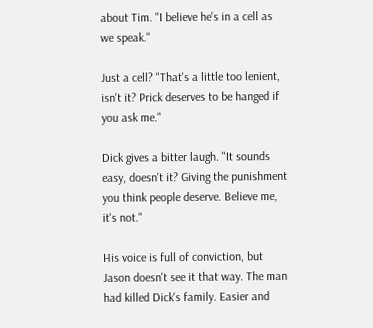about Tim. "I believe he's in a cell as we speak."

Just a cell? "That's a little too lenient, isn't it? Prick deserves to be hanged if you ask me."

Dick gives a bitter laugh. "It sounds easy, doesn't it? Giving the punishment you think people deserve. Believe me, it's not."

His voice is full of conviction, but Jason doesn't see it that way. The man had killed Dick's family. Easier and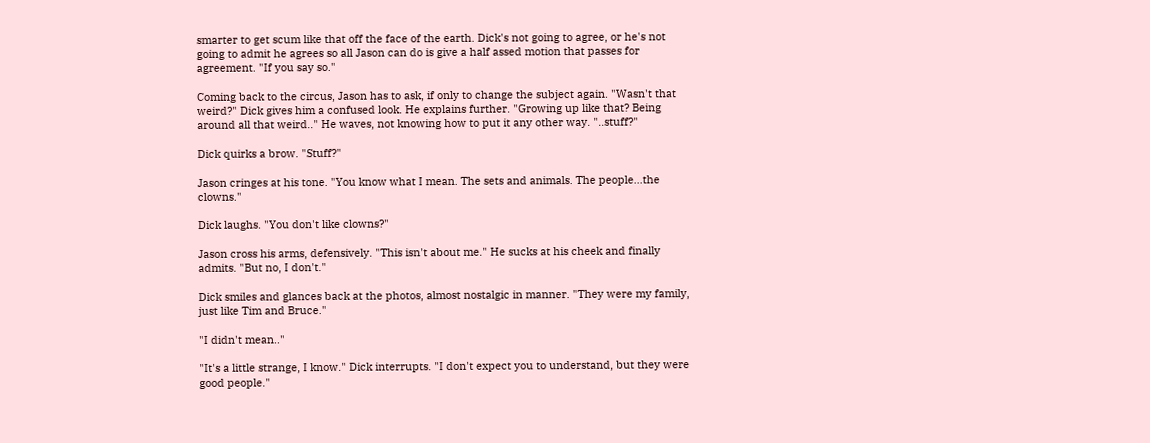smarter to get scum like that off the face of the earth. Dick's not going to agree, or he's not going to admit he agrees so all Jason can do is give a half assed motion that passes for agreement. "If you say so."

Coming back to the circus, Jason has to ask, if only to change the subject again. "Wasn't that weird?" Dick gives him a confused look. He explains further. "Growing up like that? Being around all that weird.." He waves, not knowing how to put it any other way. "..stuff?"

Dick quirks a brow. "Stuff?"

Jason cringes at his tone. "You know what I mean. The sets and animals. The people...the clowns."

Dick laughs. "You don't like clowns?"

Jason cross his arms, defensively. "This isn't about me." He sucks at his cheek and finally admits. "But no, I don't."

Dick smiles and glances back at the photos, almost nostalgic in manner. "They were my family, just like Tim and Bruce."

"I didn't mean.."

"It's a little strange, I know." Dick interrupts. "I don't expect you to understand, but they were good people."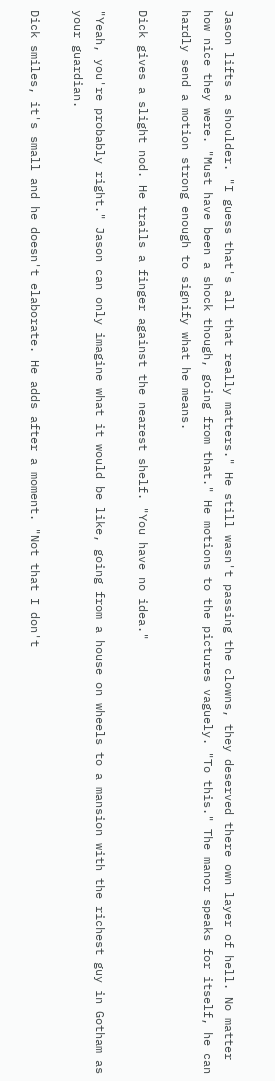Jason lifts a shoulder. "I guess that's all that really matters." He still wasn't passing the clowns, they deserved there own layer of hell. No matter how nice they were. "Must have been a shock though, going from that." He motions to the pictures vaguely. "To this." The manor speaks for itself, he can hardly send a motion strong enough to signify what he means.

Dick gives a slight nod. He trails a finger against the nearest shelf. "You have no idea."

"Yeah, you're probably right." Jason can only imagine what it would be like, going from a house on wheels to a mansion with the richest guy in Gotham as your guardian.

Dick smiles, it's small and he doesn't elaborate. He adds after a moment. "Not that I don't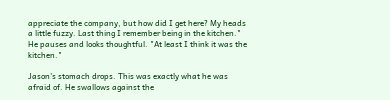appreciate the company, but how did I get here? My heads a little fuzzy. Last thing I remember being in the kitchen." He pauses and looks thoughtful. "At least I think it was the kitchen."

Jason's stomach drops. This was exactly what he was afraid of. He swallows against the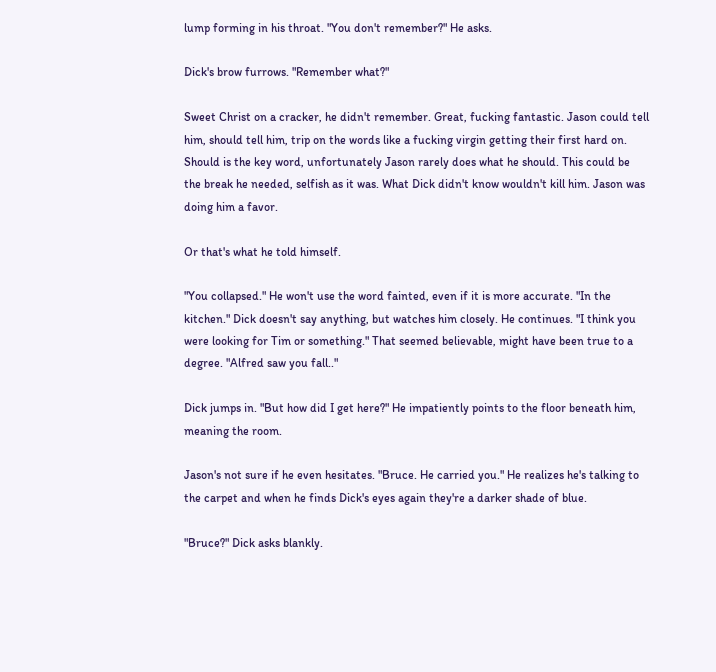lump forming in his throat. "You don't remember?" He asks.

Dick's brow furrows. "Remember what?"

Sweet Christ on a cracker, he didn't remember. Great, fucking fantastic. Jason could tell him, should tell him, trip on the words like a fucking virgin getting their first hard on. Should is the key word, unfortunately Jason rarely does what he should. This could be the break he needed, selfish as it was. What Dick didn't know wouldn't kill him. Jason was doing him a favor.

Or that's what he told himself.

"You collapsed." He won't use the word fainted, even if it is more accurate. "In the kitchen." Dick doesn't say anything, but watches him closely. He continues. "I think you were looking for Tim or something." That seemed believable, might have been true to a degree. "Alfred saw you fall.."

Dick jumps in. "But how did I get here?" He impatiently points to the floor beneath him, meaning the room.

Jason's not sure if he even hesitates. "Bruce. He carried you." He realizes he's talking to the carpet and when he finds Dick's eyes again they're a darker shade of blue.

"Bruce?" Dick asks blankly.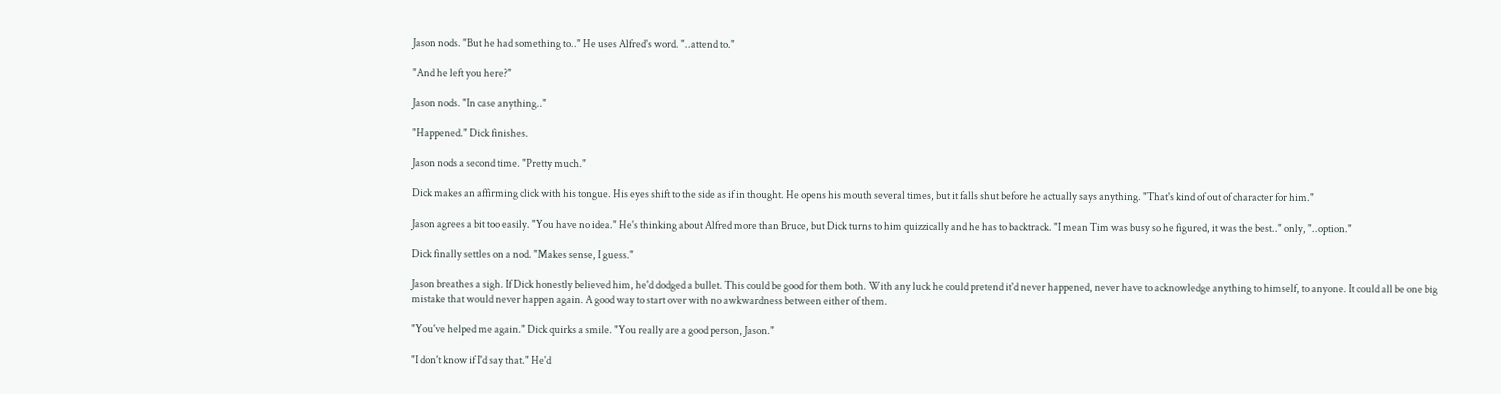Jason nods. "But he had something to.." He uses Alfred's word. "..attend to."

"And he left you here?"

Jason nods. "In case anything.."

"Happened." Dick finishes.

Jason nods a second time. "Pretty much."

Dick makes an affirming click with his tongue. His eyes shift to the side as if in thought. He opens his mouth several times, but it falls shut before he actually says anything. "That's kind of out of character for him."

Jason agrees a bit too easily. "You have no idea." He's thinking about Alfred more than Bruce, but Dick turns to him quizzically and he has to backtrack. "I mean Tim was busy so he figured, it was the best.." only, "..option."

Dick finally settles on a nod. "Makes sense, I guess."

Jason breathes a sigh. If Dick honestly believed him, he'd dodged a bullet. This could be good for them both. With any luck he could pretend it'd never happened, never have to acknowledge anything to himself, to anyone. It could all be one big mistake that would never happen again. A good way to start over with no awkwardness between either of them.

"You've helped me again." Dick quirks a smile. "You really are a good person, Jason."

"I don't know if I'd say that." He'd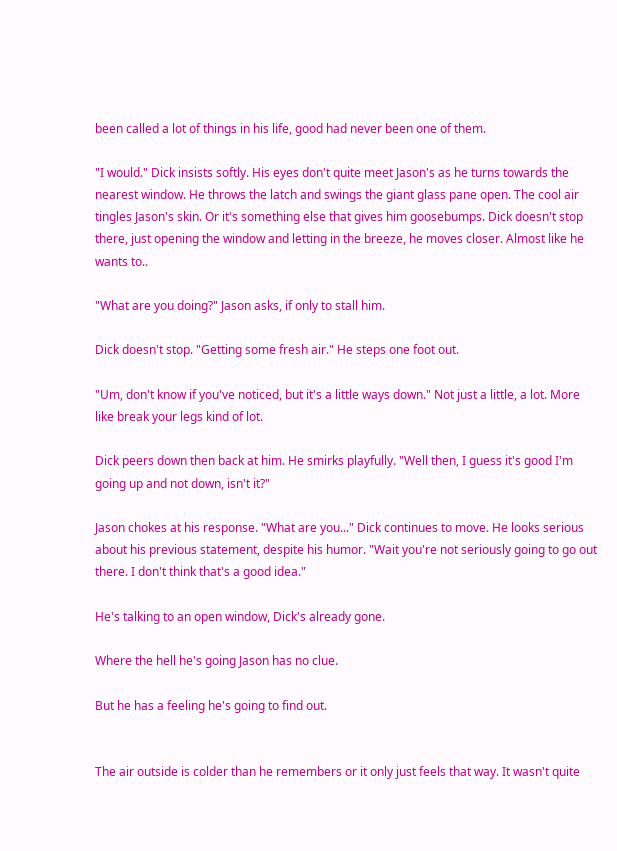been called a lot of things in his life, good had never been one of them.

"I would." Dick insists softly. His eyes don't quite meet Jason's as he turns towards the nearest window. He throws the latch and swings the giant glass pane open. The cool air tingles Jason's skin. Or it's something else that gives him goosebumps. Dick doesn't stop there, just opening the window and letting in the breeze, he moves closer. Almost like he wants to..

"What are you doing?" Jason asks, if only to stall him.

Dick doesn't stop. "Getting some fresh air." He steps one foot out.

"Um, don't know if you've noticed, but it's a little ways down." Not just a little, a lot. More like break your legs kind of lot.

Dick peers down then back at him. He smirks playfully. "Well then, I guess it's good I'm going up and not down, isn't it?"

Jason chokes at his response. "What are you..." Dick continues to move. He looks serious about his previous statement, despite his humor. "Wait you're not seriously going to go out there. I don't think that's a good idea."

He's talking to an open window, Dick's already gone.

Where the hell he's going Jason has no clue.

But he has a feeling he's going to find out.


The air outside is colder than he remembers or it only just feels that way. It wasn't quite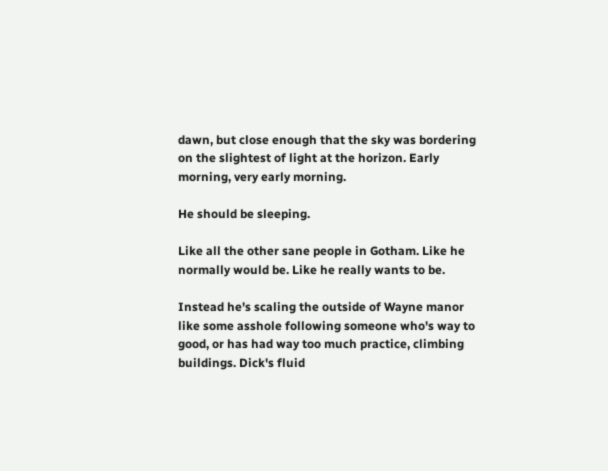dawn, but close enough that the sky was bordering on the slightest of light at the horizon. Early morning, very early morning.

He should be sleeping.

Like all the other sane people in Gotham. Like he normally would be. Like he really wants to be.

Instead he's scaling the outside of Wayne manor like some asshole following someone who's way to good, or has had way too much practice, climbing buildings. Dick's fluid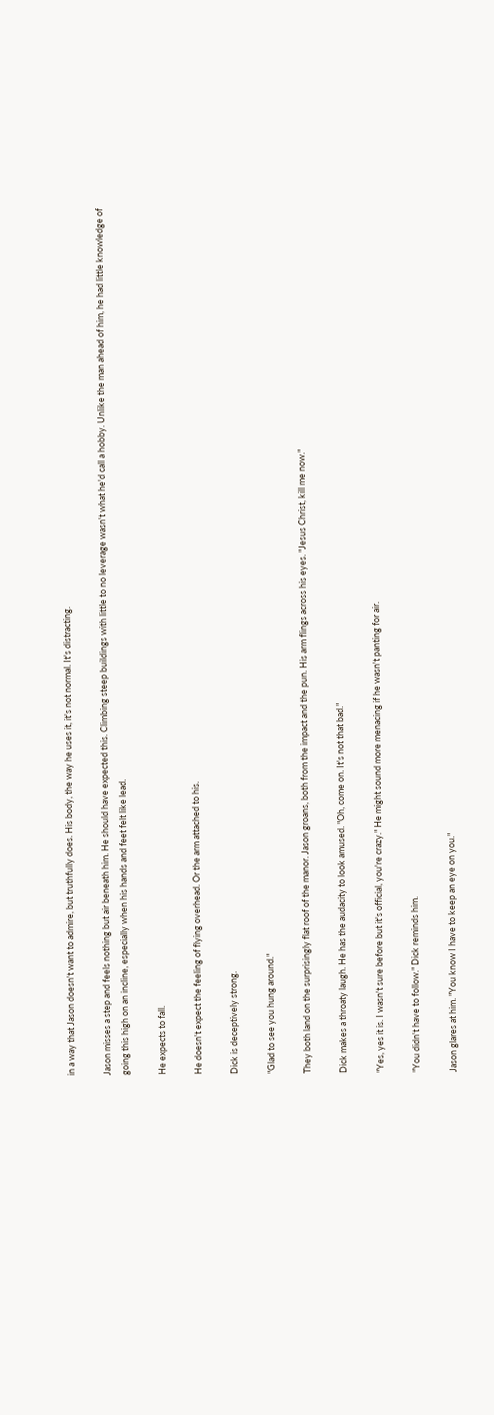in a way that Jason doesn't want to admire, but truthfully does. His body, the way he uses it, it's not normal. It's distracting.

Jason misses a step and feels nothing but air beneath him. He should have expected this. Climbing steep buildings with little to no leverage wasn't what he'd call a hobby. Unlike the man ahead of him, he had little knowledge of going this high on an incline, especially when his hands and feet felt like lead.

He expects to fall.

He doesn't expect the feeling of flying overhead. Or the arm attached to his.

Dick is deceptively strong.

"Glad to see you hung around."

They both land on the surprisingly flat roof of the manor. Jason groans, both from the impact and the pun. His arm flings across his eyes. "Jesus Christ, kill me now."

Dick makes a throaty laugh. He has the audacity to look amused. "Oh, come on. It's not that bad."

"Yes, yes it is. I wasn't sure before but it's official, you're crazy." He might sound more menacing if he wasn't panting for air.

"You didn't have to follow." Dick reminds him.

Jason glares at him. "You know I have to keep an eye on you."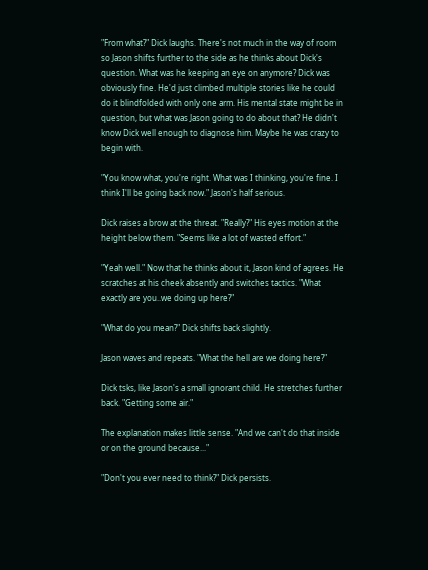"From what?" Dick laughs. There's not much in the way of room so Jason shifts further to the side as he thinks about Dick's question. What was he keeping an eye on anymore? Dick was obviously fine. He'd just climbed multiple stories like he could do it blindfolded with only one arm. His mental state might be in question, but what was Jason going to do about that? He didn't know Dick well enough to diagnose him. Maybe he was crazy to begin with.

"You know what, you're right. What was I thinking, you're fine. I think I'll be going back now." Jason's half serious.

Dick raises a brow at the threat. "Really?" His eyes motion at the height below them. "Seems like a lot of wasted effort."

"Yeah well." Now that he thinks about it, Jason kind of agrees. He scratches at his cheek absently and switches tactics. "What exactly are you..we doing up here?"

"What do you mean?" Dick shifts back slightly.

Jason waves and repeats. "What the hell are we doing here?"

Dick tsks, like Jason's a small ignorant child. He stretches further back. "Getting some air."

The explanation makes little sense. "And we can't do that inside or on the ground because..."

"Don't you ever need to think?" Dick persists.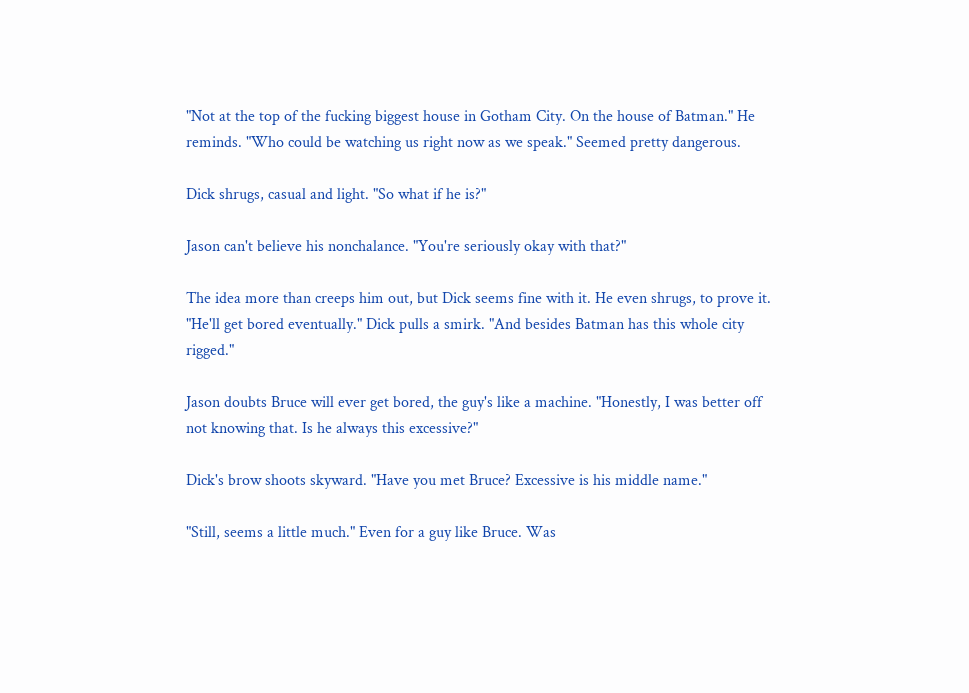"Not at the top of the fucking biggest house in Gotham City. On the house of Batman." He reminds. "Who could be watching us right now as we speak." Seemed pretty dangerous.

Dick shrugs, casual and light. "So what if he is?"

Jason can't believe his nonchalance. "You're seriously okay with that?"

The idea more than creeps him out, but Dick seems fine with it. He even shrugs, to prove it. "He'll get bored eventually." Dick pulls a smirk. "And besides Batman has this whole city rigged."

Jason doubts Bruce will ever get bored, the guy's like a machine. "Honestly, I was better off not knowing that. Is he always this excessive?"

Dick's brow shoots skyward. "Have you met Bruce? Excessive is his middle name."

"Still, seems a little much." Even for a guy like Bruce. Was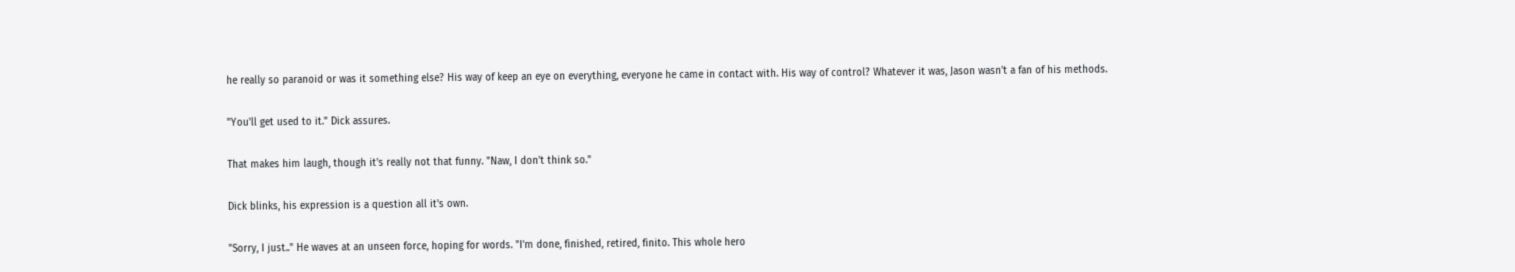he really so paranoid or was it something else? His way of keep an eye on everything, everyone he came in contact with. His way of control? Whatever it was, Jason wasn't a fan of his methods.

"You'll get used to it." Dick assures.

That makes him laugh, though it's really not that funny. "Naw, I don't think so."

Dick blinks, his expression is a question all it's own.

"Sorry, I just.." He waves at an unseen force, hoping for words. "I'm done, finished, retired, finito. This whole hero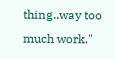thing..way too much work."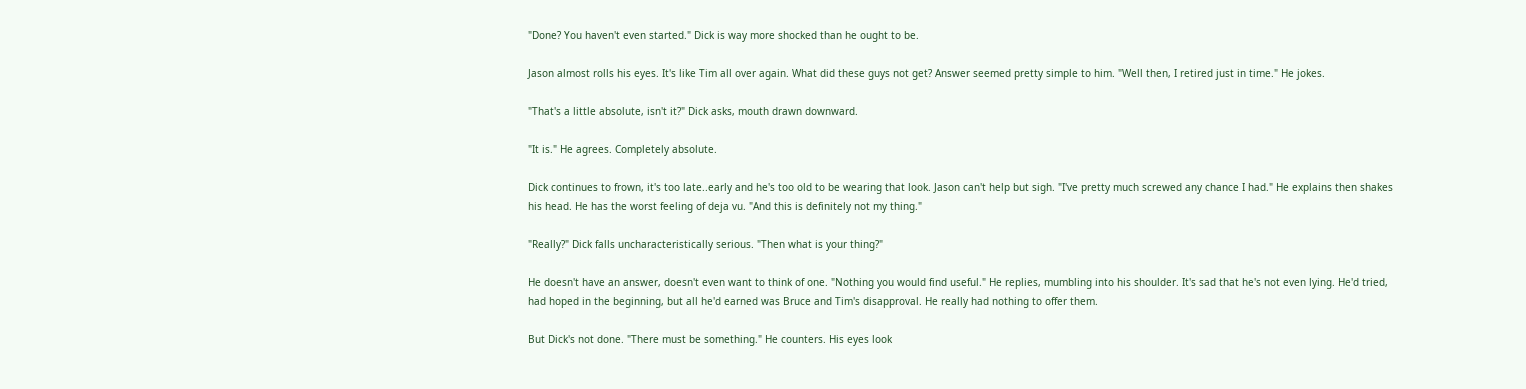"Done? You haven't even started." Dick is way more shocked than he ought to be.

Jason almost rolls his eyes. It's like Tim all over again. What did these guys not get? Answer seemed pretty simple to him. "Well then, I retired just in time." He jokes.

"That's a little absolute, isn't it?" Dick asks, mouth drawn downward.

"It is." He agrees. Completely absolute.

Dick continues to frown, it's too late..early and he's too old to be wearing that look. Jason can't help but sigh. "I've pretty much screwed any chance I had." He explains then shakes his head. He has the worst feeling of deja vu. "And this is definitely not my thing."

"Really?" Dick falls uncharacteristically serious. "Then what is your thing?"

He doesn't have an answer, doesn't even want to think of one. "Nothing you would find useful." He replies, mumbling into his shoulder. It's sad that he's not even lying. He'd tried, had hoped in the beginning, but all he'd earned was Bruce and Tim's disapproval. He really had nothing to offer them.

But Dick's not done. "There must be something." He counters. His eyes look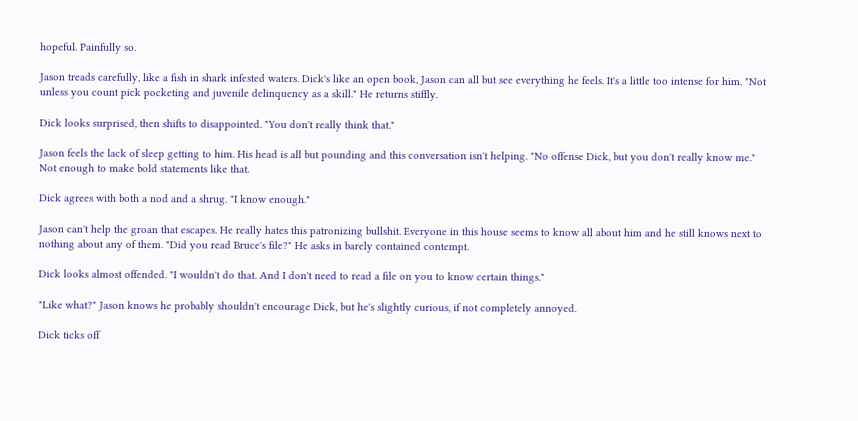hopeful. Painfully so.

Jason treads carefully, like a fish in shark infested waters. Dick's like an open book, Jason can all but see everything he feels. It's a little too intense for him. "Not unless you count pick pocketing and juvenile delinquency as a skill." He returns stiffly.

Dick looks surprised, then shifts to disappointed. "You don't really think that."

Jason feels the lack of sleep getting to him. His head is all but pounding and this conversation isn't helping. "No offense Dick, but you don't really know me." Not enough to make bold statements like that.

Dick agrees with both a nod and a shrug. "I know enough."

Jason can't help the groan that escapes. He really hates this patronizing bullshit. Everyone in this house seems to know all about him and he still knows next to nothing about any of them. "Did you read Bruce's file?" He asks in barely contained contempt.

Dick looks almost offended. "I wouldn't do that. And I don't need to read a file on you to know certain things."

"Like what?" Jason knows he probably shouldn't encourage Dick, but he's slightly curious, if not completely annoyed.

Dick ticks off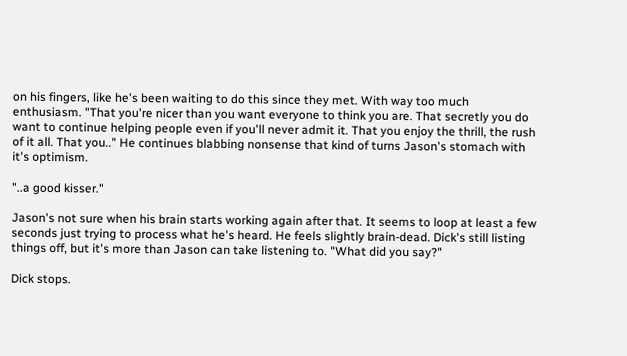on his fingers, like he's been waiting to do this since they met. With way too much enthusiasm. "That you're nicer than you want everyone to think you are. That secretly you do want to continue helping people even if you'll never admit it. That you enjoy the thrill, the rush of it all. That you.." He continues blabbing nonsense that kind of turns Jason's stomach with it's optimism.

"..a good kisser."

Jason's not sure when his brain starts working again after that. It seems to loop at least a few seconds just trying to process what he's heard. He feels slightly brain-dead. Dick's still listing things off, but it's more than Jason can take listening to. "What did you say?"

Dick stops.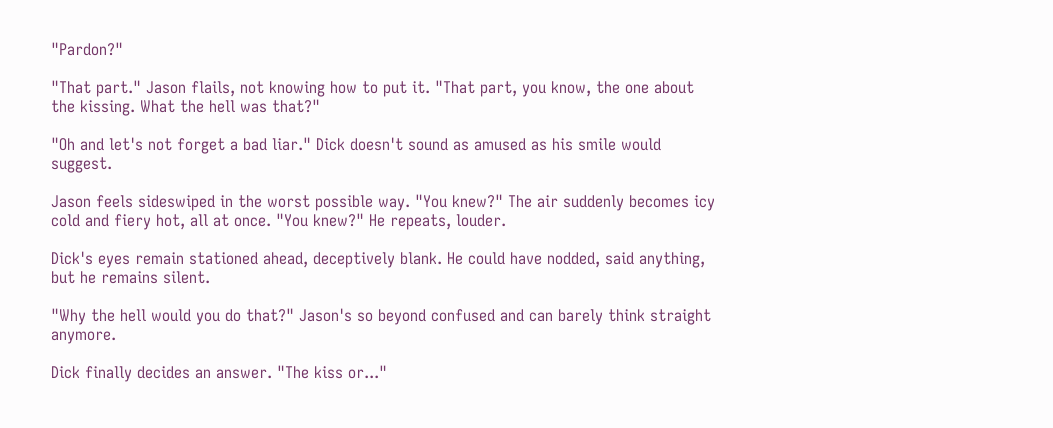"Pardon?"

"That part." Jason flails, not knowing how to put it. "That part, you know, the one about the kissing. What the hell was that?"

"Oh and let's not forget a bad liar." Dick doesn't sound as amused as his smile would suggest.

Jason feels sideswiped in the worst possible way. "You knew?" The air suddenly becomes icy cold and fiery hot, all at once. "You knew?" He repeats, louder.

Dick's eyes remain stationed ahead, deceptively blank. He could have nodded, said anything, but he remains silent.

"Why the hell would you do that?" Jason's so beyond confused and can barely think straight anymore.

Dick finally decides an answer. "The kiss or..."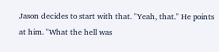Jason decides to start with that. "Yeah, that." He points at him. "What the hell was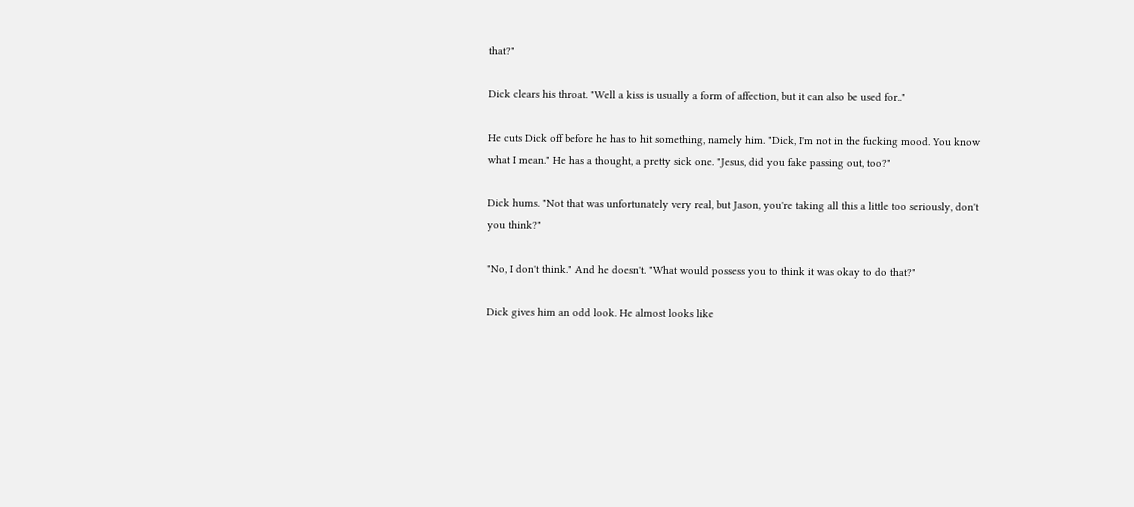that?"

Dick clears his throat. "Well a kiss is usually a form of affection, but it can also be used for.."

He cuts Dick off before he has to hit something, namely him. "Dick, I'm not in the fucking mood. You know what I mean." He has a thought, a pretty sick one. "Jesus, did you fake passing out, too?"

Dick hums. "Not that was unfortunately very real, but Jason, you're taking all this a little too seriously, don't you think?"

"No, I don't think." And he doesn't. "What would possess you to think it was okay to do that?"

Dick gives him an odd look. He almost looks like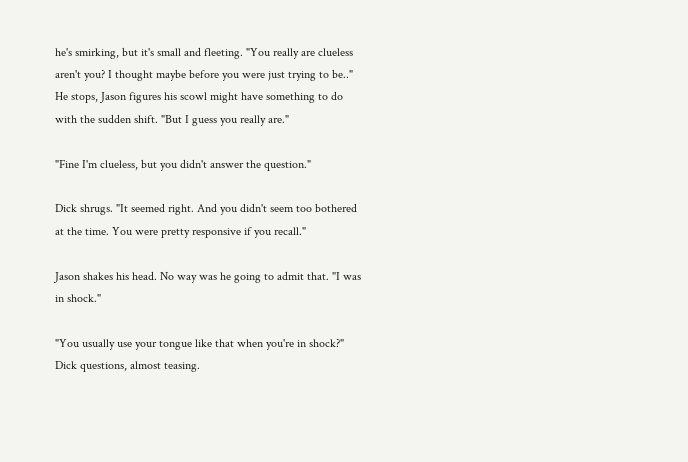he's smirking, but it's small and fleeting. "You really are clueless aren't you? I thought maybe before you were just trying to be.." He stops, Jason figures his scowl might have something to do with the sudden shift. "But I guess you really are."

"Fine I'm clueless, but you didn't answer the question."

Dick shrugs. "It seemed right. And you didn't seem too bothered at the time. You were pretty responsive if you recall."

Jason shakes his head. No way was he going to admit that. "I was in shock."

"You usually use your tongue like that when you're in shock?" Dick questions, almost teasing.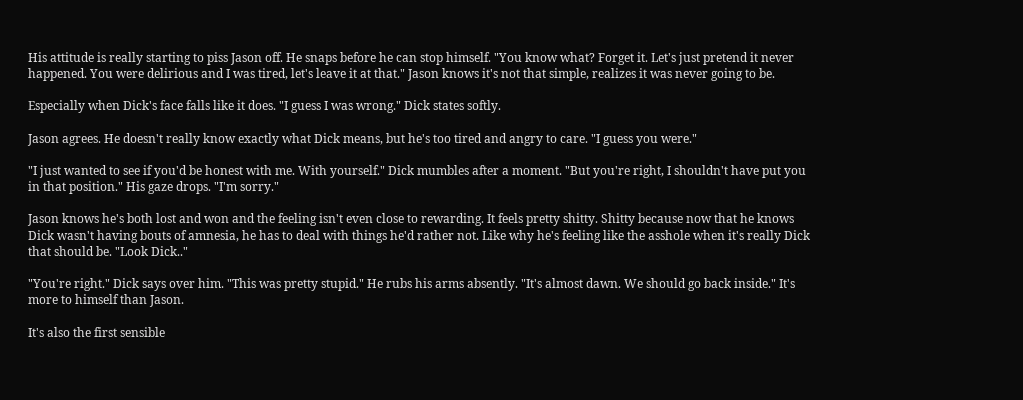His attitude is really starting to piss Jason off. He snaps before he can stop himself. "You know what? Forget it. Let's just pretend it never happened. You were delirious and I was tired, let's leave it at that." Jason knows it's not that simple, realizes it was never going to be.

Especially when Dick's face falls like it does. "I guess I was wrong." Dick states softly.

Jason agrees. He doesn't really know exactly what Dick means, but he's too tired and angry to care. "I guess you were."

"I just wanted to see if you'd be honest with me. With yourself." Dick mumbles after a moment. "But you're right, I shouldn't have put you in that position." His gaze drops. "I'm sorry."

Jason knows he's both lost and won and the feeling isn't even close to rewarding. It feels pretty shitty. Shitty because now that he knows Dick wasn't having bouts of amnesia, he has to deal with things he'd rather not. Like why he's feeling like the asshole when it's really Dick that should be. "Look Dick.."

"You're right." Dick says over him. "This was pretty stupid." He rubs his arms absently. "It's almost dawn. We should go back inside." It's more to himself than Jason.

It's also the first sensible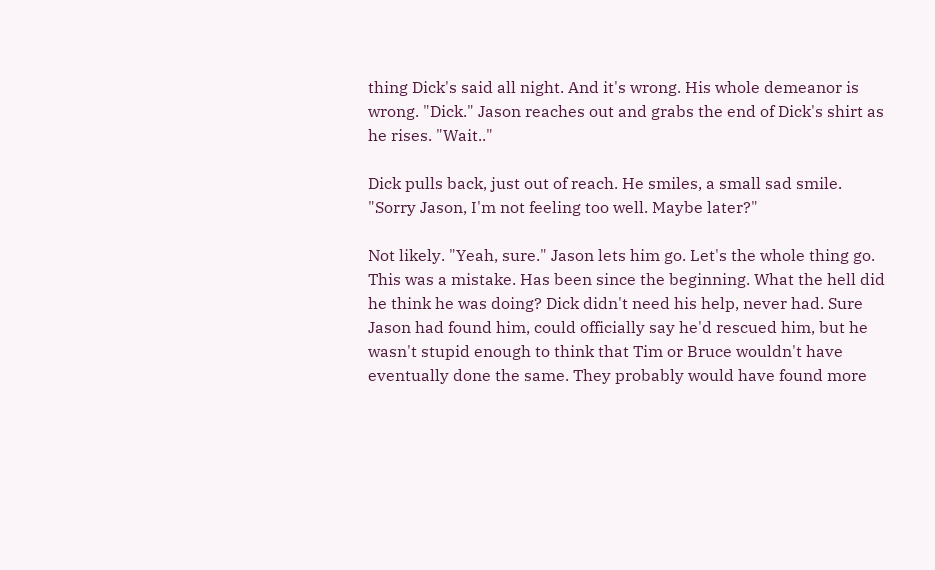thing Dick's said all night. And it's wrong. His whole demeanor is wrong. "Dick." Jason reaches out and grabs the end of Dick's shirt as he rises. "Wait.."

Dick pulls back, just out of reach. He smiles, a small sad smile. "Sorry Jason, I'm not feeling too well. Maybe later?"

Not likely. "Yeah, sure." Jason lets him go. Let's the whole thing go. This was a mistake. Has been since the beginning. What the hell did he think he was doing? Dick didn't need his help, never had. Sure Jason had found him, could officially say he'd rescued him, but he wasn't stupid enough to think that Tim or Bruce wouldn't have eventually done the same. They probably would have found more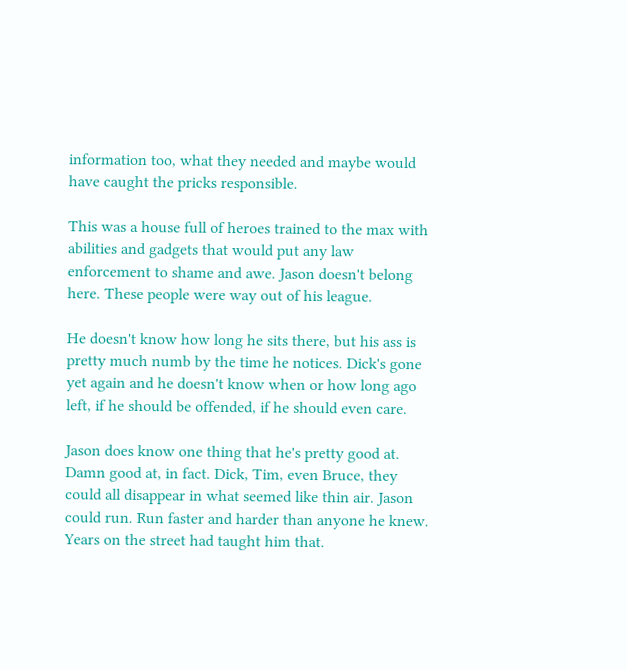information too, what they needed and maybe would have caught the pricks responsible.

This was a house full of heroes trained to the max with abilities and gadgets that would put any law enforcement to shame and awe. Jason doesn't belong here. These people were way out of his league.

He doesn't know how long he sits there, but his ass is pretty much numb by the time he notices. Dick's gone yet again and he doesn't know when or how long ago left, if he should be offended, if he should even care.

Jason does know one thing that he's pretty good at. Damn good at, in fact. Dick, Tim, even Bruce, they could all disappear in what seemed like thin air. Jason could run. Run faster and harder than anyone he knew. Years on the street had taught him that.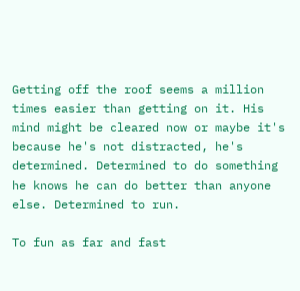Getting off the roof seems a million times easier than getting on it. His mind might be cleared now or maybe it's because he's not distracted, he's determined. Determined to do something he knows he can do better than anyone else. Determined to run.

To fun as far and fast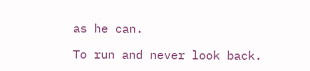as he can.

To run and never look back.